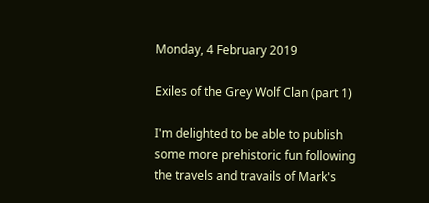Monday, 4 February 2019

Exiles of the Grey Wolf Clan (part 1)

I'm delighted to be able to publish some more prehistoric fun following the travels and travails of Mark's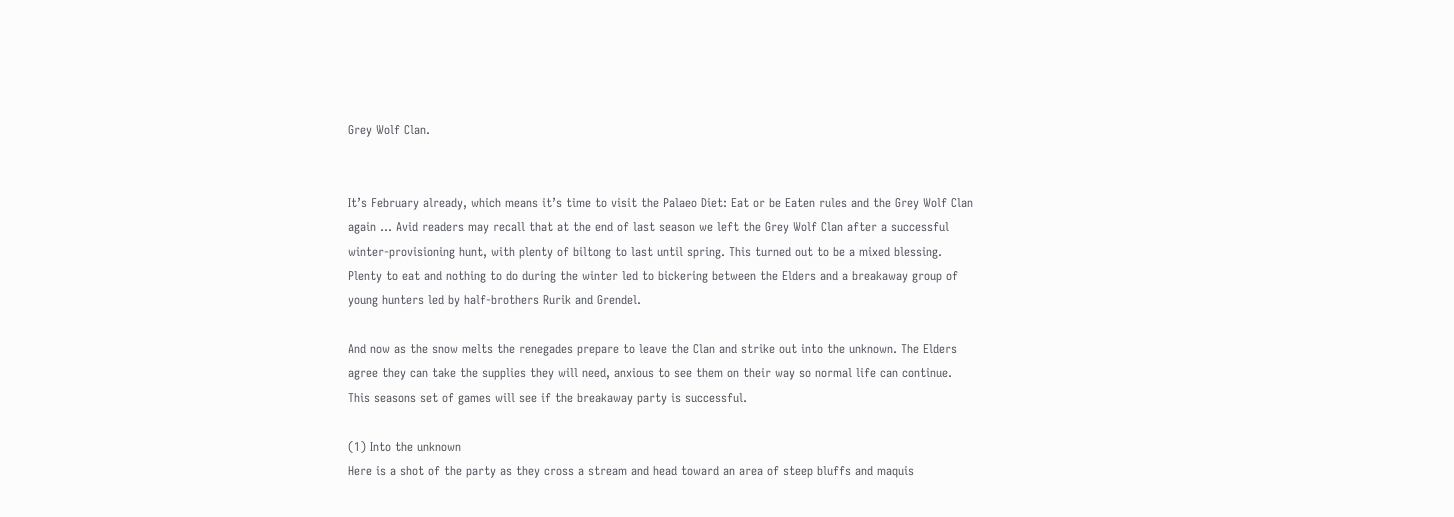Grey Wolf Clan.


It’s February already, which means it’s time to visit the Palaeo Diet: Eat or be Eaten rules and the Grey Wolf Clan again ... Avid readers may recall that at the end of last season we left the Grey Wolf Clan after a successful winter-provisioning hunt, with plenty of biltong to last until spring. This turned out to be a mixed blessing. Plenty to eat and nothing to do during the winter led to bickering between the Elders and a breakaway group of young hunters led by half-brothers Rurik and Grendel.

And now as the snow melts the renegades prepare to leave the Clan and strike out into the unknown. The Elders agree they can take the supplies they will need, anxious to see them on their way so normal life can continue. This seasons set of games will see if the breakaway party is successful.

(1) Into the unknown
Here is a shot of the party as they cross a stream and head toward an area of steep bluffs and maquis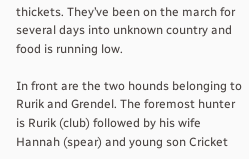thickets. They’ve been on the march for several days into unknown country and food is running low.

In front are the two hounds belonging to Rurik and Grendel. The foremost hunter is Rurik (club) followed by his wife Hannah (spear) and young son Cricket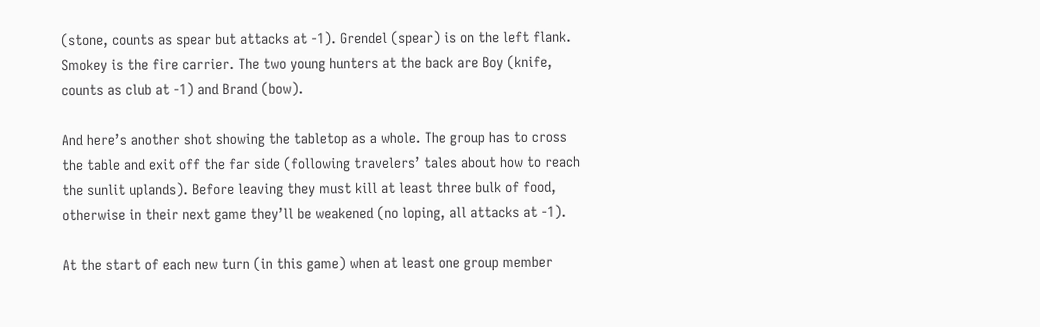(stone, counts as spear but attacks at -1). Grendel (spear) is on the left flank. Smokey is the fire carrier. The two young hunters at the back are Boy (knife, counts as club at -1) and Brand (bow).

And here’s another shot showing the tabletop as a whole. The group has to cross the table and exit off the far side (following travelers’ tales about how to reach the sunlit uplands). Before leaving they must kill at least three bulk of food, otherwise in their next game they’ll be weakened (no loping, all attacks at -1).

At the start of each new turn (in this game) when at least one group member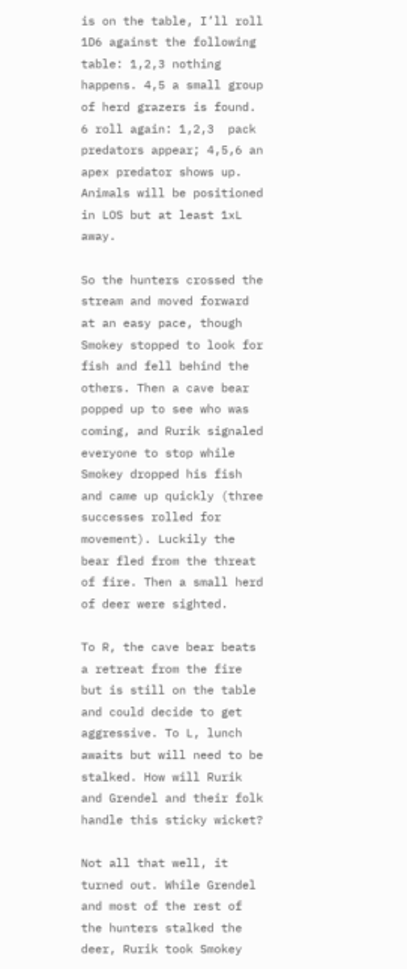is on the table, I’ll roll 1D6 against the following table: 1,2,3 nothing happens. 4,5 a small group of herd grazers is found. 6 roll again: 1,2,3  pack predators appear; 4,5,6 an apex predator shows up. Animals will be positioned in LOS but at least 1xL away.

So the hunters crossed the stream and moved forward at an easy pace, though Smokey stopped to look for fish and fell behind the others. Then a cave bear popped up to see who was coming, and Rurik signaled everyone to stop while Smokey dropped his fish and came up quickly (three successes rolled for movement). Luckily the bear fled from the threat of fire. Then a small herd of deer were sighted.

To R, the cave bear beats a retreat from the fire but is still on the table and could decide to get aggressive. To L, lunch awaits but will need to be stalked. How will Rurik and Grendel and their folk handle this sticky wicket?

Not all that well, it turned out. While Grendel and most of the rest of the hunters stalked the deer, Rurik took Smokey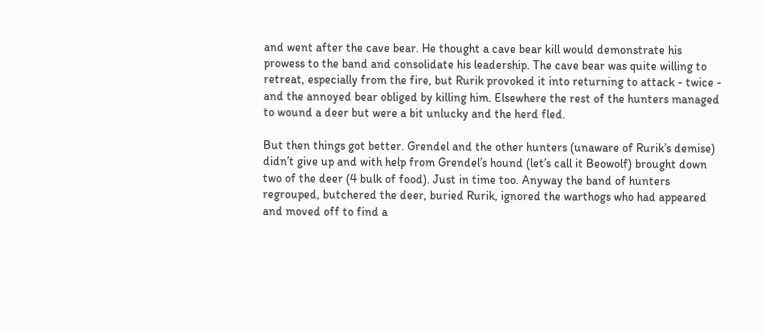and went after the cave bear. He thought a cave bear kill would demonstrate his prowess to the band and consolidate his leadership. The cave bear was quite willing to retreat, especially from the fire, but Rurik provoked it into returning to attack - twice - and the annoyed bear obliged by killing him. Elsewhere the rest of the hunters managed to wound a deer but were a bit unlucky and the herd fled.

But then things got better. Grendel and the other hunters (unaware of Rurik’s demise) didn’t give up and with help from Grendel’s hound (let’s call it Beowolf) brought down two of the deer (4 bulk of food). Just in time too. Anyway the band of hunters regrouped, butchered the deer, buried Rurik, ignored the warthogs who had appeared and moved off to find a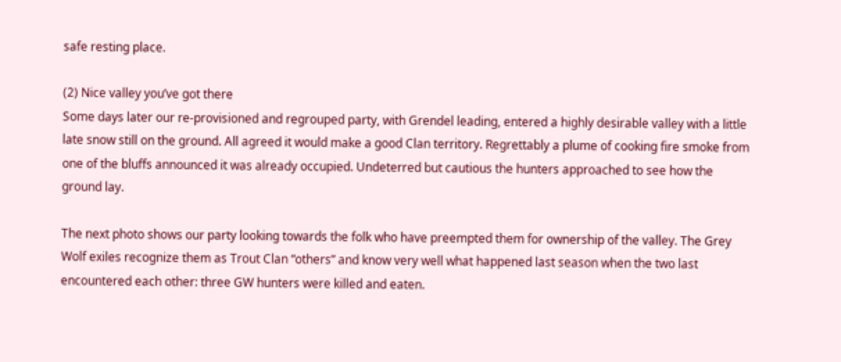safe resting place.

(2) Nice valley you’ve got there
Some days later our re-provisioned and regrouped party, with Grendel leading, entered a highly desirable valley with a little late snow still on the ground. All agreed it would make a good Clan territory. Regrettably a plume of cooking fire smoke from one of the bluffs announced it was already occupied. Undeterred but cautious the hunters approached to see how the ground lay.

The next photo shows our party looking towards the folk who have preempted them for ownership of the valley. The Grey Wolf exiles recognize them as Trout Clan “others” and know very well what happened last season when the two last encountered each other: three GW hunters were killed and eaten.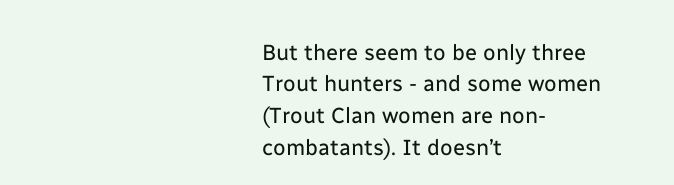But there seem to be only three Trout hunters - and some women (Trout Clan women are non-combatants). It doesn’t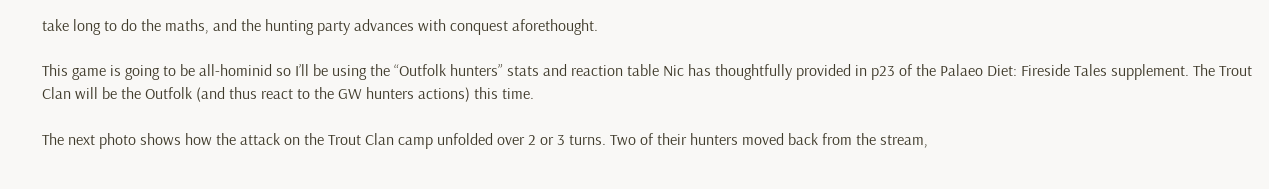take long to do the maths, and the hunting party advances with conquest aforethought.

This game is going to be all-hominid so I’ll be using the “Outfolk hunters” stats and reaction table Nic has thoughtfully provided in p23 of the Palaeo Diet: Fireside Tales supplement. The Trout Clan will be the Outfolk (and thus react to the GW hunters actions) this time.

The next photo shows how the attack on the Trout Clan camp unfolded over 2 or 3 turns. Two of their hunters moved back from the stream,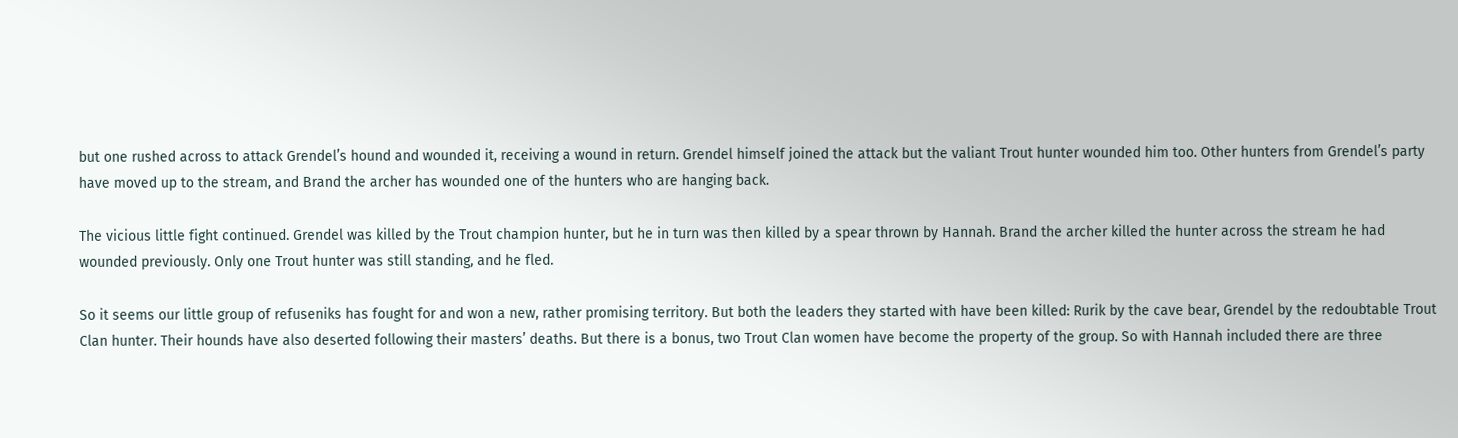but one rushed across to attack Grendel’s hound and wounded it, receiving a wound in return. Grendel himself joined the attack but the valiant Trout hunter wounded him too. Other hunters from Grendel’s party have moved up to the stream, and Brand the archer has wounded one of the hunters who are hanging back.

The vicious little fight continued. Grendel was killed by the Trout champion hunter, but he in turn was then killed by a spear thrown by Hannah. Brand the archer killed the hunter across the stream he had wounded previously. Only one Trout hunter was still standing, and he fled.

So it seems our little group of refuseniks has fought for and won a new, rather promising territory. But both the leaders they started with have been killed: Rurik by the cave bear, Grendel by the redoubtable Trout Clan hunter. Their hounds have also deserted following their masters’ deaths. But there is a bonus, two Trout Clan women have become the property of the group. So with Hannah included there are three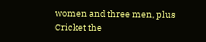women and three men, plus Cricket the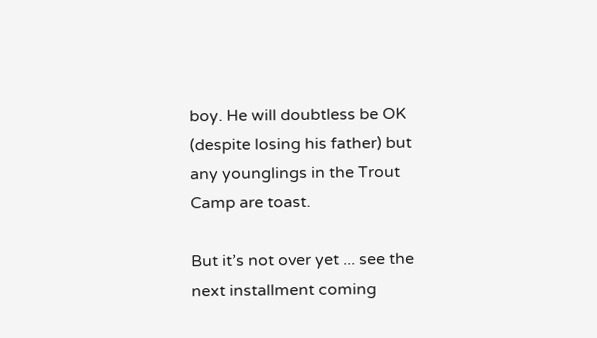boy. He will doubtless be OK (despite losing his father) but any younglings in the Trout Camp are toast.

But it’s not over yet ... see the next installment coming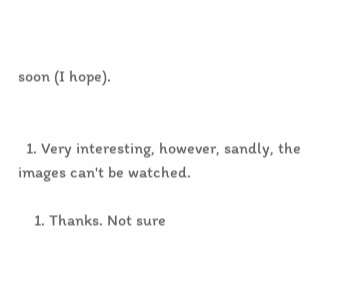soon (I hope).


  1. Very interesting, however, sandly, the images can't be watched.

    1. Thanks. Not sure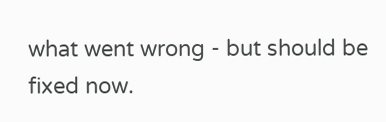what went wrong - but should be fixed now.